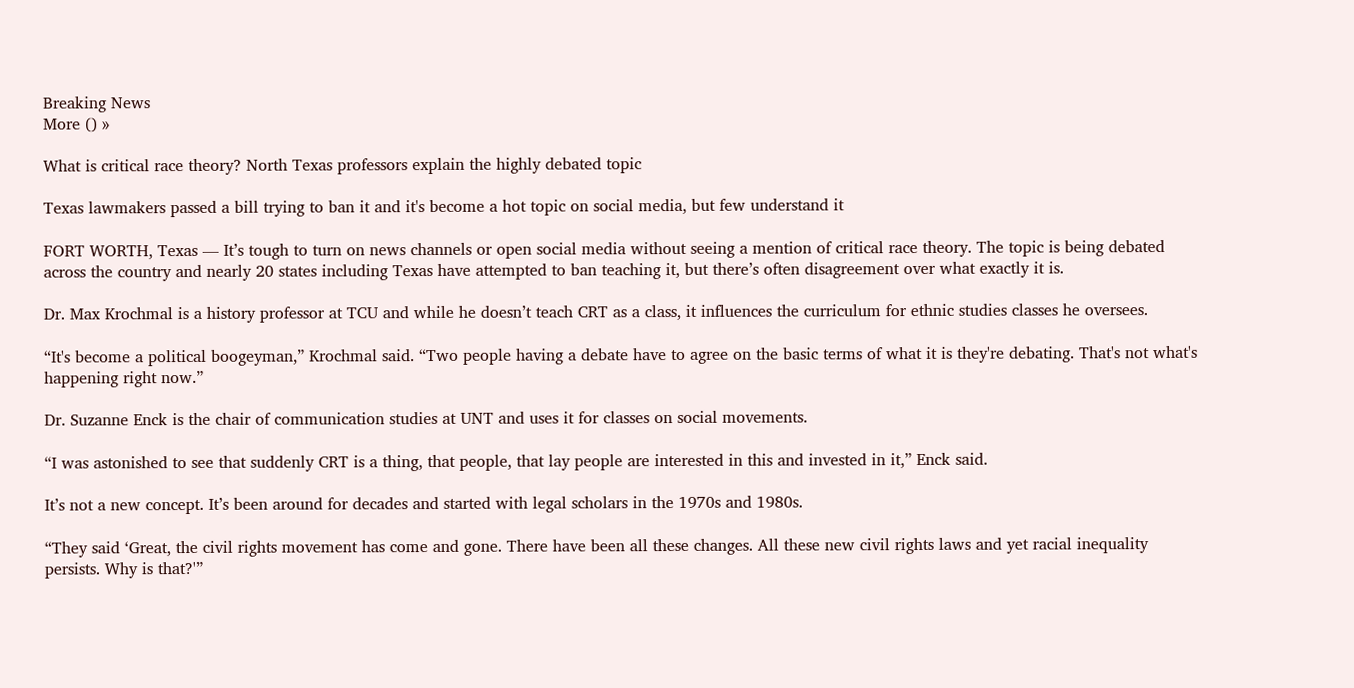Breaking News
More () »

What is critical race theory? North Texas professors explain the highly debated topic

Texas lawmakers passed a bill trying to ban it and it's become a hot topic on social media, but few understand it

FORT WORTH, Texas — It’s tough to turn on news channels or open social media without seeing a mention of critical race theory. The topic is being debated across the country and nearly 20 states including Texas have attempted to ban teaching it, but there’s often disagreement over what exactly it is.

Dr. Max Krochmal is a history professor at TCU and while he doesn’t teach CRT as a class, it influences the curriculum for ethnic studies classes he oversees.

“It's become a political boogeyman,” Krochmal said. “Two people having a debate have to agree on the basic terms of what it is they're debating. That's not what's happening right now.”

Dr. Suzanne Enck is the chair of communication studies at UNT and uses it for classes on social movements.

“I was astonished to see that suddenly CRT is a thing, that people, that lay people are interested in this and invested in it,” Enck said.

It’s not a new concept. It’s been around for decades and started with legal scholars in the 1970s and 1980s.

“They said ‘Great, the civil rights movement has come and gone. There have been all these changes. All these new civil rights laws and yet racial inequality persists. Why is that?'”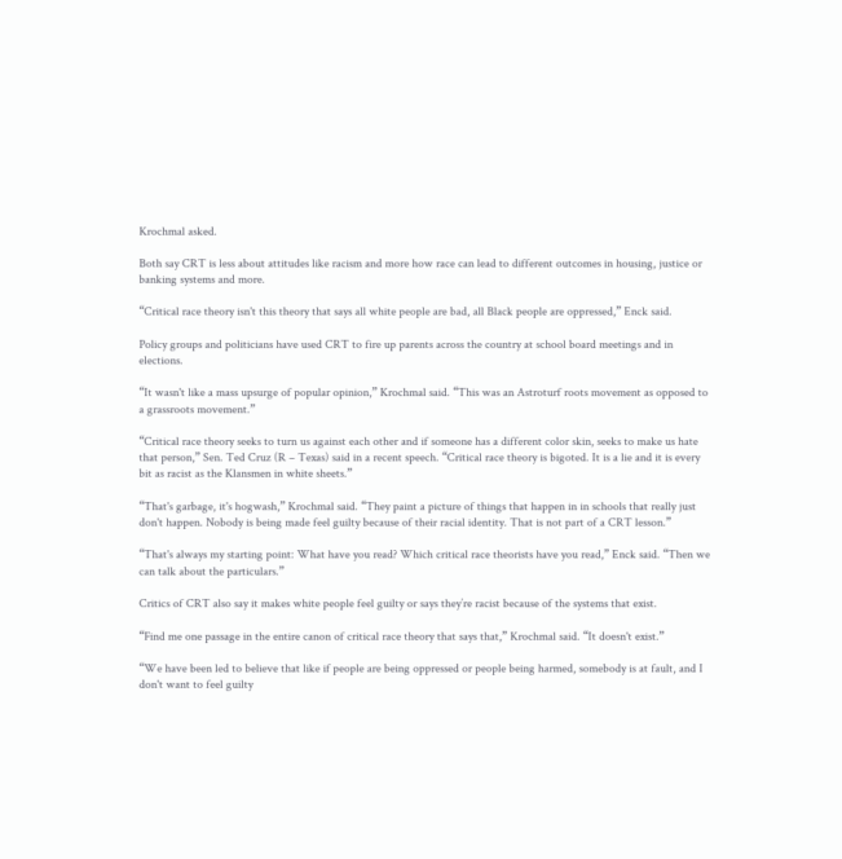Krochmal asked.

Both say CRT is less about attitudes like racism and more how race can lead to different outcomes in housing, justice or banking systems and more.

“Critical race theory isn't this theory that says all white people are bad, all Black people are oppressed,” Enck said.

Policy groups and politicians have used CRT to fire up parents across the country at school board meetings and in elections.

“It wasn't like a mass upsurge of popular opinion,” Krochmal said. “This was an Astroturf roots movement as opposed to a grassroots movement.”

“Critical race theory seeks to turn us against each other and if someone has a different color skin, seeks to make us hate that person,” Sen. Ted Cruz (R – Texas) said in a recent speech. “Critical race theory is bigoted. It is a lie and it is every bit as racist as the Klansmen in white sheets.”

“That's garbage, it's hogwash,” Krochmal said. “They paint a picture of things that happen in in schools that really just don't happen. Nobody is being made feel guilty because of their racial identity. That is not part of a CRT lesson.”

“That's always my starting point: What have you read? Which critical race theorists have you read,” Enck said. “Then we can talk about the particulars.”

Critics of CRT also say it makes white people feel guilty or says they’re racist because of the systems that exist.

“Find me one passage in the entire canon of critical race theory that says that,” Krochmal said. “It doesn't exist.”

“We have been led to believe that like if people are being oppressed or people being harmed, somebody is at fault, and I don't want to feel guilty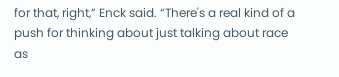for that, right,” Enck said. “There's a real kind of a push for thinking about just talking about race as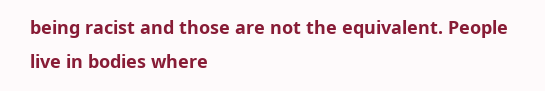being racist and those are not the equivalent. People live in bodies where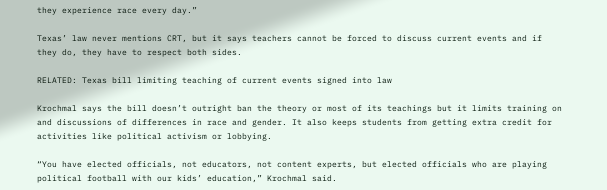they experience race every day.”

Texas’ law never mentions CRT, but it says teachers cannot be forced to discuss current events and if they do, they have to respect both sides.

RELATED: Texas bill limiting teaching of current events signed into law

Krochmal says the bill doesn’t outright ban the theory or most of its teachings but it limits training on and discussions of differences in race and gender. It also keeps students from getting extra credit for activities like political activism or lobbying.

“You have elected officials, not educators, not content experts, but elected officials who are playing political football with our kids’ education,” Krochmal said.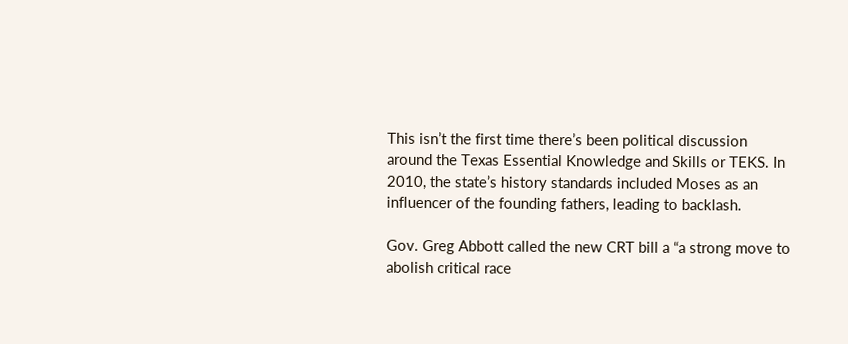This isn’t the first time there’s been political discussion around the Texas Essential Knowledge and Skills or TEKS. In 2010, the state’s history standards included Moses as an influencer of the founding fathers, leading to backlash.

Gov. Greg Abbott called the new CRT bill a “a strong move to abolish critical race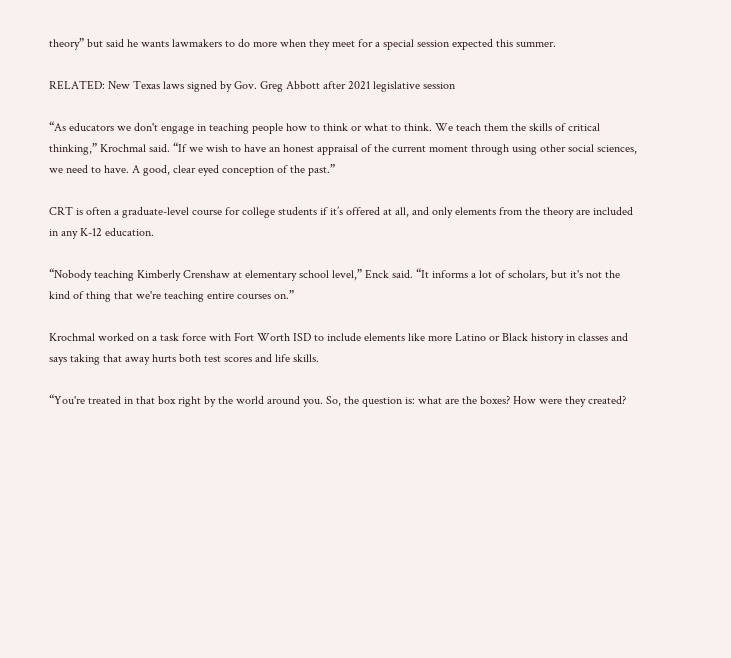theory” but said he wants lawmakers to do more when they meet for a special session expected this summer.

RELATED: New Texas laws signed by Gov. Greg Abbott after 2021 legislative session

“As educators we don't engage in teaching people how to think or what to think. We teach them the skills of critical thinking,” Krochmal said. “If we wish to have an honest appraisal of the current moment through using other social sciences, we need to have. A good, clear eyed conception of the past.”

CRT is often a graduate-level course for college students if it’s offered at all, and only elements from the theory are included in any K-12 education.

“Nobody teaching Kimberly Crenshaw at elementary school level,” Enck said. “It informs a lot of scholars, but it's not the kind of thing that we're teaching entire courses on.”

Krochmal worked on a task force with Fort Worth ISD to include elements like more Latino or Black history in classes and says taking that away hurts both test scores and life skills.

“You're treated in that box right by the world around you. So, the question is: what are the boxes? How were they created?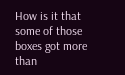How is it that some of those boxes got more than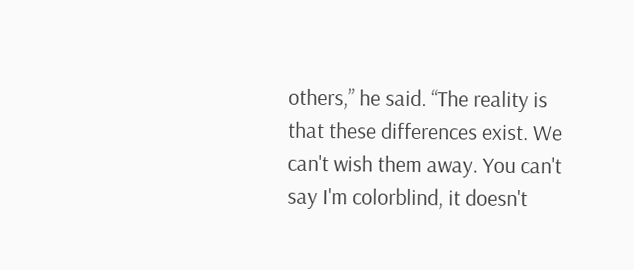others,” he said. “The reality is that these differences exist. We can't wish them away. You can't say I'm colorblind, it doesn't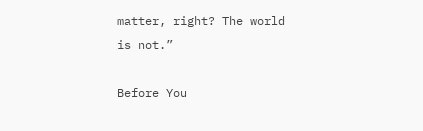matter, right? The world is not.”

Before You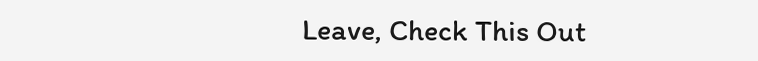Leave, Check This Out